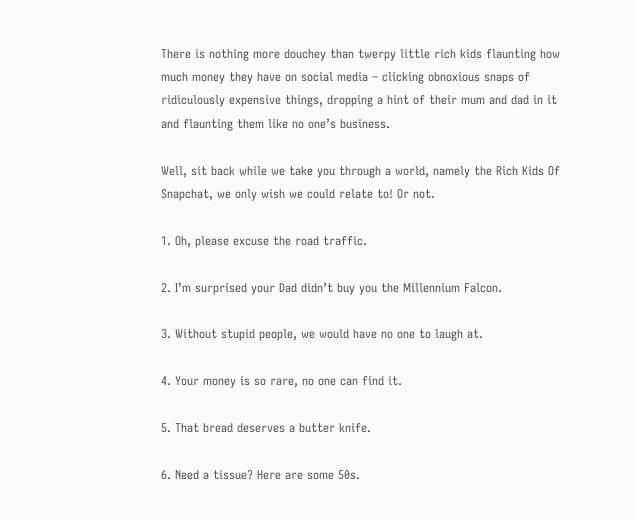There is nothing more douchey than twerpy little rich kids flaunting how much money they have on social media – clicking obnoxious snaps of ridiculously expensive things, dropping a hint of their mum and dad in it and flaunting them like no one’s business.

Well, sit back while we take you through a world, namely the Rich Kids Of Snapchat, we only wish we could relate to! Or not.

1. Oh, please excuse the road traffic.

2. I’m surprised your Dad didn’t buy you the Millennium Falcon.

3. Without stupid people, we would have no one to laugh at.

4. Your money is so rare, no one can find it.

5. That bread deserves a butter knife.

6. Need a tissue? Here are some 50s.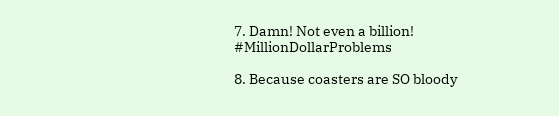7. Damn! Not even a billion! #MillionDollarProblems

8. Because coasters are SO bloody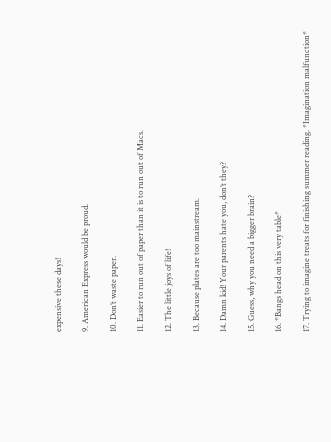expensive these days!

9. American Express would be proud.

10. Don’t waste paper.

11. Easier to run out of paper than it is to run out of Macs.

12. The little joys of life!

13. Because plates are too mainstream.

14. Damn kid! Your parents hate you, don’t they?

15. Guess, why you need a bigger brain?

16. *Bangs head on this very table*

17. Trying to imagine treats for finishing summer reading. *Imagination malfunction*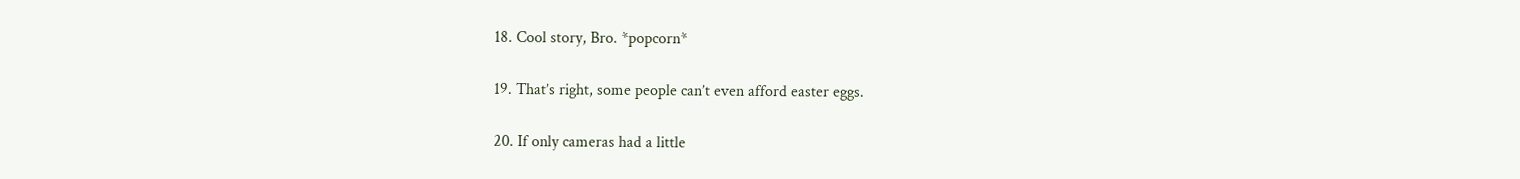18. Cool story, Bro. *popcorn*

19. That’s right, some people can’t even afford easter eggs.

20. If only cameras had a little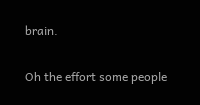brain.

Oh the effort some people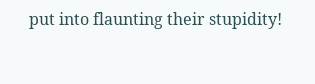put into flaunting their stupidity!